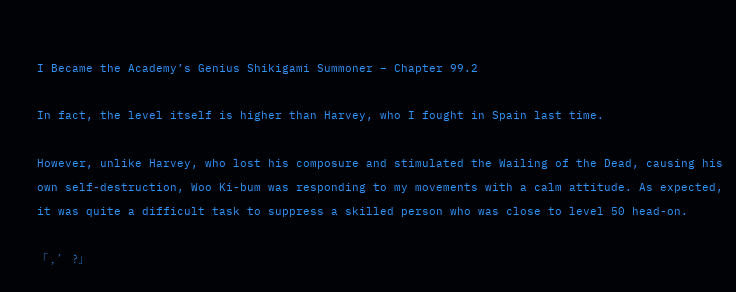I Became the Academy’s Genius Shikigami Summoner – Chapter 99.2

In fact, the level itself is higher than Harvey, who I fought in Spain last time.

However, unlike Harvey, who lost his composure and stimulated the Wailing of the Dead, causing his own self-destruction, Woo Ki-bum was responding to my movements with a calm attitude. As expected, it was quite a difficult task to suppress a skilled person who was close to level 50 head-on.

「 , ’    ?」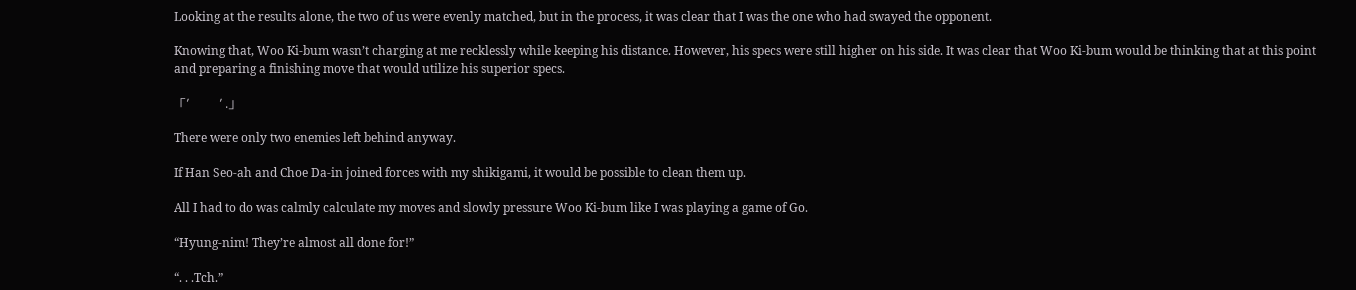Looking at the results alone, the two of us were evenly matched, but in the process, it was clear that I was the one who had swayed the opponent.

Knowing that, Woo Ki-bum wasn’t charging at me recklessly while keeping his distance. However, his specs were still higher on his side. It was clear that Woo Ki-bum would be thinking that at this point and preparing a finishing move that would utilize his superior specs.

「’          ’ .」

There were only two enemies left behind anyway.

If Han Seo-ah and Choe Da-in joined forces with my shikigami, it would be possible to clean them up.

All I had to do was calmly calculate my moves and slowly pressure Woo Ki-bum like I was playing a game of Go.

“Hyung-nim! They’re almost all done for!”

“. . .Tch.”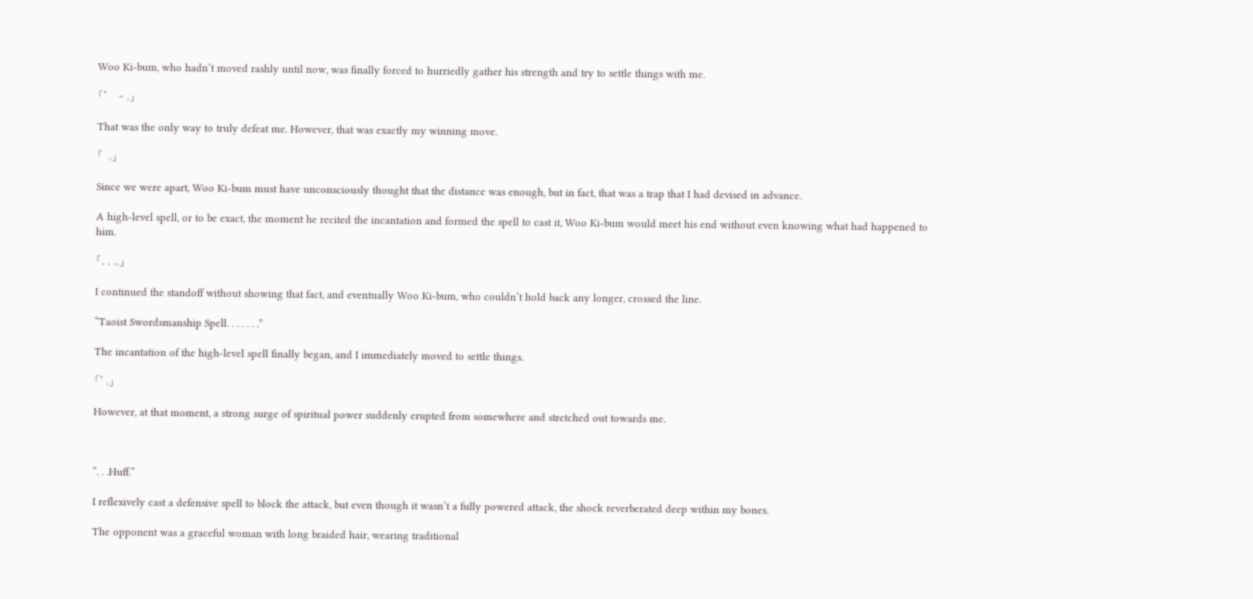Woo Ki-bum, who hadn’t moved rashly until now, was finally forced to hurriedly gather his strength and try to settle things with me.

「’    - .」

That was the only way to truly defeat me. However, that was exactly my winning move.

「  .」

Since we were apart, Woo Ki-bum must have unconsciously thought that the distance was enough, but in fact, that was a trap that I had devised in advance.

A high-level spell, or to be exact, the moment he recited the incantation and formed the spell to cast it, Woo Ki-bum would meet his end without even knowing what had happened to him.

「. . ..」

I continued the standoff without showing that fact, and eventually Woo Ki-bum, who couldn’t hold back any longer, crossed the line.

“Taoist Swordsmanship Spell. . . . . . .”

The incantation of the high-level spell finally began, and I immediately moved to settle things.

「’ .」

However, at that moment, a strong surge of spiritual power suddenly erupted from somewhere and stretched out towards me.



“. . .Huff.”

I reflexively cast a defensive spell to block the attack, but even though it wasn’t a fully powered attack, the shock reverberated deep within my bones.

The opponent was a graceful woman with long braided hair, wearing traditional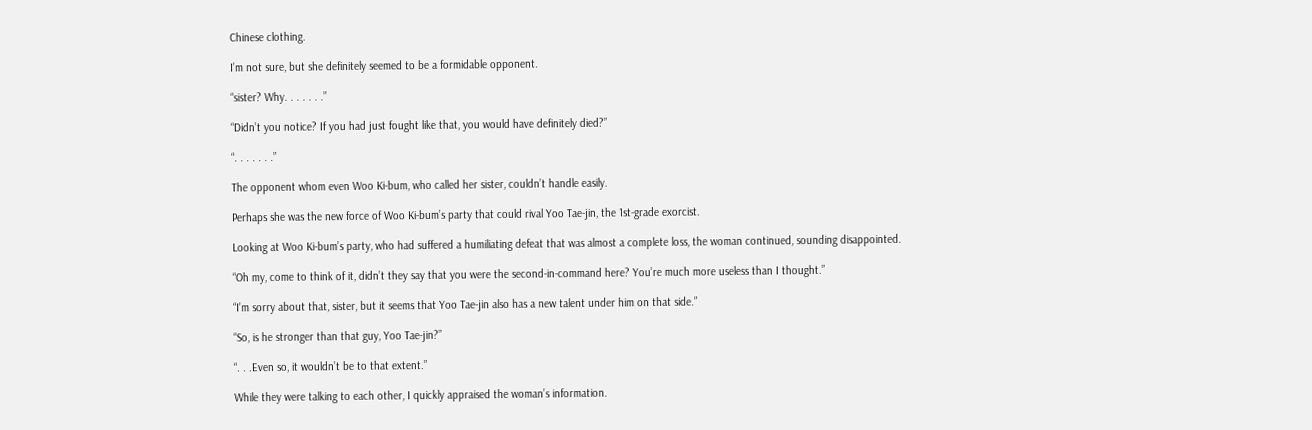Chinese clothing.

I’m not sure, but she definitely seemed to be a formidable opponent.

“sister? Why. . . . . . .”

“Didn’t you notice? If you had just fought like that, you would have definitely died?”

“. . . . . . .”

The opponent whom even Woo Ki-bum, who called her sister, couldn’t handle easily.

Perhaps she was the new force of Woo Ki-bum’s party that could rival Yoo Tae-jin, the 1st-grade exorcist.

Looking at Woo Ki-bum’s party, who had suffered a humiliating defeat that was almost a complete loss, the woman continued, sounding disappointed.

“Oh my, come to think of it, didn’t they say that you were the second-in-command here? You’re much more useless than I thought.”

“I’m sorry about that, sister, but it seems that Yoo Tae-jin also has a new talent under him on that side.”

“So, is he stronger than that guy, Yoo Tae-jin?”

“. . .Even so, it wouldn’t be to that extent.”

While they were talking to each other, I quickly appraised the woman’s information.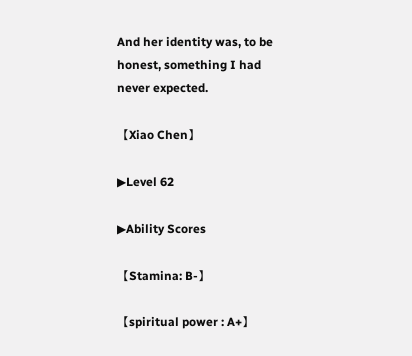And her identity was, to be honest, something I had never expected.

【Xiao Chen】

▶Level 62

▶Ability Scores

【Stamina: B-】

【spiritual power : A+】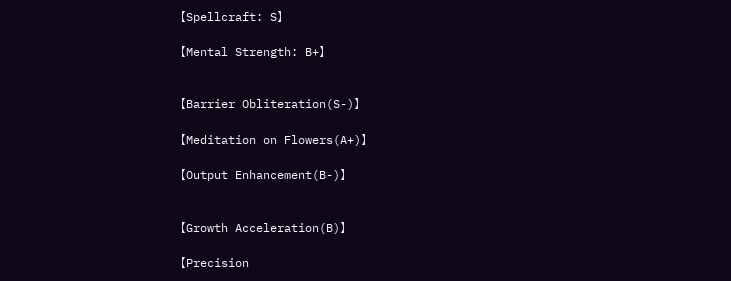【Spellcraft: S】

【Mental Strength: B+】


【Barrier Obliteration(S-)】

【Meditation on Flowers(A+)】

【Output Enhancement(B-)】


【Growth Acceleration(B)】

【Precision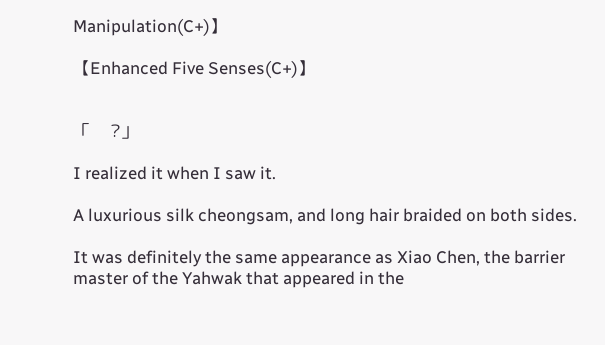Manipulation(C+)】

【Enhanced Five Senses(C+)】


「    ?」

I realized it when I saw it.

A luxurious silk cheongsam, and long hair braided on both sides.

It was definitely the same appearance as Xiao Chen, the barrier master of the Yahwak that appeared in the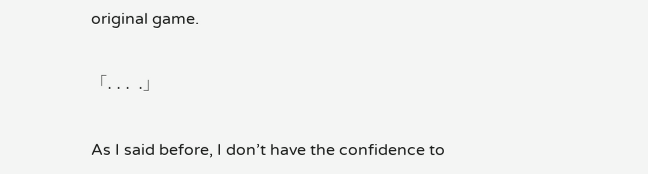original game.

「. . .  .」

As I said before, I don’t have the confidence to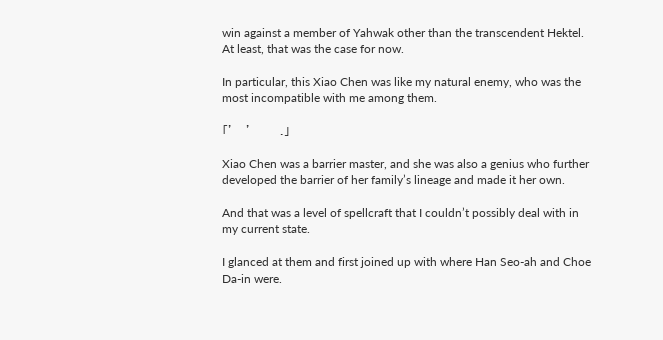win against a member of Yahwak other than the transcendent Hektel. At least, that was the case for now.

In particular, this Xiao Chen was like my natural enemy, who was the most incompatible with me among them.

「’   ’       .」

Xiao Chen was a barrier master, and she was also a genius who further developed the barrier of her family’s lineage and made it her own.

And that was a level of spellcraft that I couldn’t possibly deal with in my current state.

I glanced at them and first joined up with where Han Seo-ah and Choe Da-in were.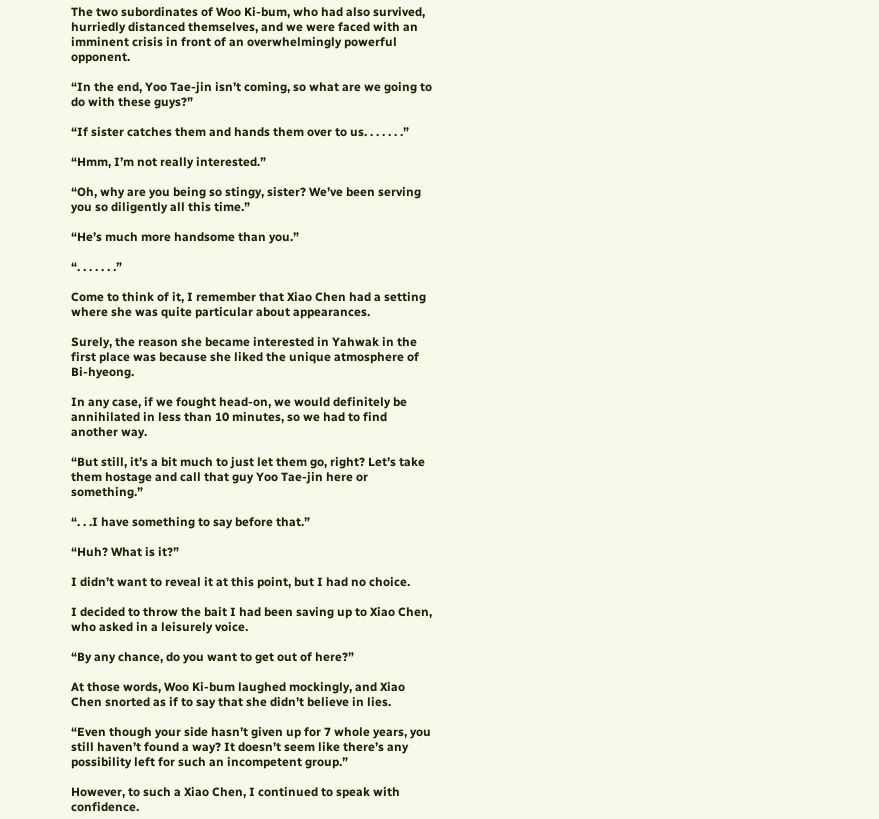The two subordinates of Woo Ki-bum, who had also survived, hurriedly distanced themselves, and we were faced with an imminent crisis in front of an overwhelmingly powerful opponent.

“In the end, Yoo Tae-jin isn’t coming, so what are we going to do with these guys?”

“If sister catches them and hands them over to us. . . . . . .”

“Hmm, I’m not really interested.”

“Oh, why are you being so stingy, sister? We’ve been serving you so diligently all this time.”

“He’s much more handsome than you.”

“. . . . . . .”

Come to think of it, I remember that Xiao Chen had a setting where she was quite particular about appearances.

Surely, the reason she became interested in Yahwak in the first place was because she liked the unique atmosphere of Bi-hyeong.

In any case, if we fought head-on, we would definitely be annihilated in less than 10 minutes, so we had to find another way.

“But still, it’s a bit much to just let them go, right? Let’s take them hostage and call that guy Yoo Tae-jin here or something.”

“. . .I have something to say before that.”

“Huh? What is it?”

I didn’t want to reveal it at this point, but I had no choice.

I decided to throw the bait I had been saving up to Xiao Chen, who asked in a leisurely voice.

“By any chance, do you want to get out of here?”

At those words, Woo Ki-bum laughed mockingly, and Xiao Chen snorted as if to say that she didn’t believe in lies.

“Even though your side hasn’t given up for 7 whole years, you still haven’t found a way? It doesn’t seem like there’s any possibility left for such an incompetent group.”

However, to such a Xiao Chen, I continued to speak with confidence.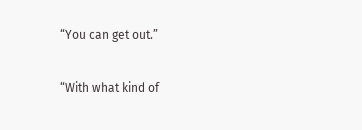“You can get out.”

“With what kind of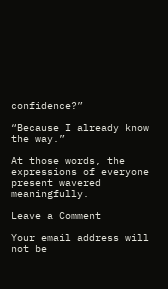confidence?”

“Because I already know the way.”

At those words, the expressions of everyone present wavered meaningfully.

Leave a Comment

Your email address will not be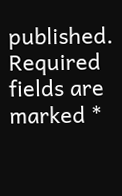published. Required fields are marked *